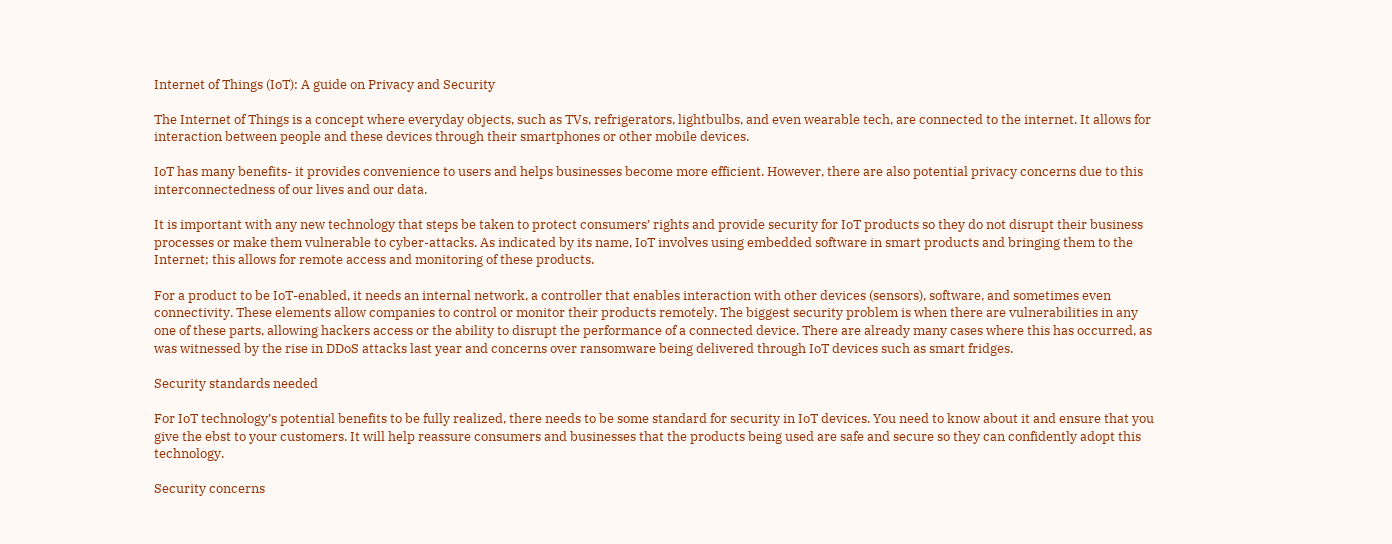Internet of Things (IoT): A guide on Privacy and Security

The Internet of Things is a concept where everyday objects, such as TVs, refrigerators, lightbulbs, and even wearable tech, are connected to the internet. It allows for interaction between people and these devices through their smartphones or other mobile devices.

IoT has many benefits- it provides convenience to users and helps businesses become more efficient. However, there are also potential privacy concerns due to this interconnectedness of our lives and our data.

It is important with any new technology that steps be taken to protect consumers’ rights and provide security for IoT products so they do not disrupt their business processes or make them vulnerable to cyber-attacks. As indicated by its name, IoT involves using embedded software in smart products and bringing them to the Internet; this allows for remote access and monitoring of these products.

For a product to be IoT-enabled, it needs an internal network, a controller that enables interaction with other devices (sensors), software, and sometimes even connectivity. These elements allow companies to control or monitor their products remotely. The biggest security problem is when there are vulnerabilities in any one of these parts, allowing hackers access or the ability to disrupt the performance of a connected device. There are already many cases where this has occurred, as was witnessed by the rise in DDoS attacks last year and concerns over ransomware being delivered through IoT devices such as smart fridges.

Security standards needed

For IoT technology’s potential benefits to be fully realized, there needs to be some standard for security in IoT devices. You need to know about it and ensure that you give the ebst to your customers. It will help reassure consumers and businesses that the products being used are safe and secure so they can confidently adopt this technology.

Security concerns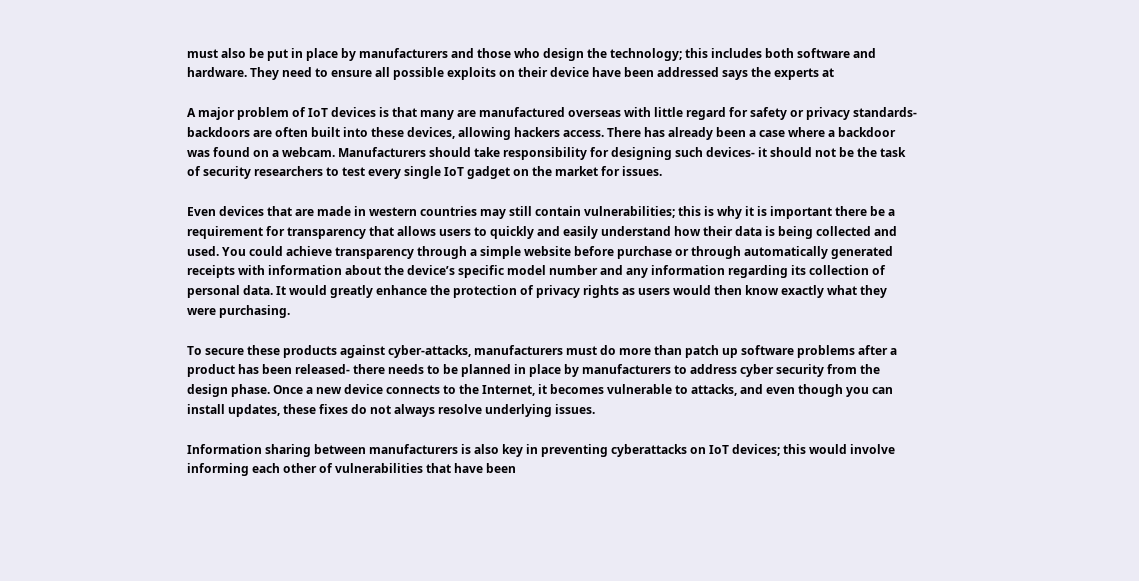must also be put in place by manufacturers and those who design the technology; this includes both software and hardware. They need to ensure all possible exploits on their device have been addressed says the experts at

A major problem of IoT devices is that many are manufactured overseas with little regard for safety or privacy standards- backdoors are often built into these devices, allowing hackers access. There has already been a case where a backdoor was found on a webcam. Manufacturers should take responsibility for designing such devices- it should not be the task of security researchers to test every single IoT gadget on the market for issues.

Even devices that are made in western countries may still contain vulnerabilities; this is why it is important there be a requirement for transparency that allows users to quickly and easily understand how their data is being collected and used. You could achieve transparency through a simple website before purchase or through automatically generated receipts with information about the device’s specific model number and any information regarding its collection of personal data. It would greatly enhance the protection of privacy rights as users would then know exactly what they were purchasing.

To secure these products against cyber-attacks, manufacturers must do more than patch up software problems after a product has been released- there needs to be planned in place by manufacturers to address cyber security from the design phase. Once a new device connects to the Internet, it becomes vulnerable to attacks, and even though you can install updates, these fixes do not always resolve underlying issues.

Information sharing between manufacturers is also key in preventing cyberattacks on IoT devices; this would involve informing each other of vulnerabilities that have been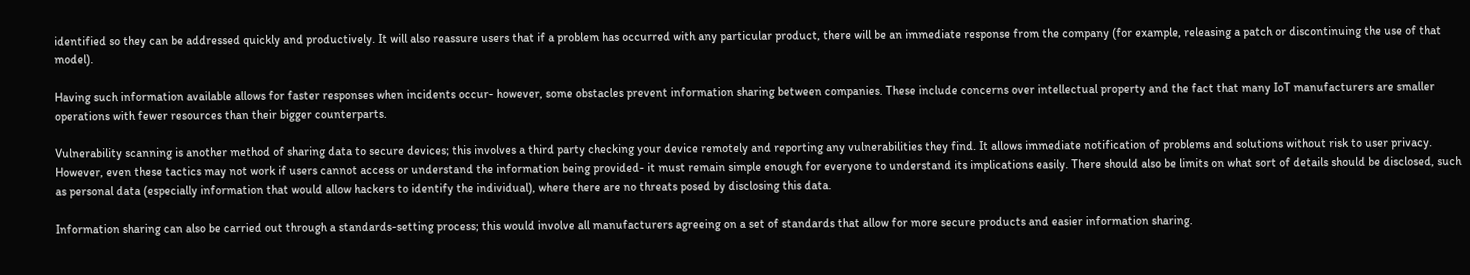identified so they can be addressed quickly and productively. It will also reassure users that if a problem has occurred with any particular product, there will be an immediate response from the company (for example, releasing a patch or discontinuing the use of that model).

Having such information available allows for faster responses when incidents occur- however, some obstacles prevent information sharing between companies. These include concerns over intellectual property and the fact that many IoT manufacturers are smaller operations with fewer resources than their bigger counterparts.

Vulnerability scanning is another method of sharing data to secure devices; this involves a third party checking your device remotely and reporting any vulnerabilities they find. It allows immediate notification of problems and solutions without risk to user privacy. However, even these tactics may not work if users cannot access or understand the information being provided- it must remain simple enough for everyone to understand its implications easily. There should also be limits on what sort of details should be disclosed, such as personal data (especially information that would allow hackers to identify the individual), where there are no threats posed by disclosing this data.

Information sharing can also be carried out through a standards-setting process; this would involve all manufacturers agreeing on a set of standards that allow for more secure products and easier information sharing.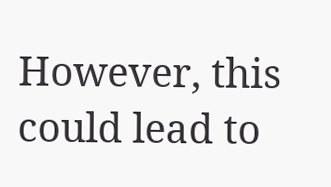However, this could lead to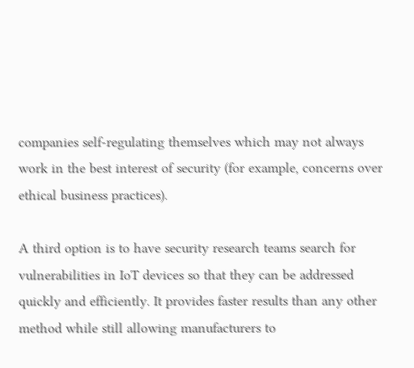companies self-regulating themselves which may not always work in the best interest of security (for example, concerns over ethical business practices).

A third option is to have security research teams search for vulnerabilities in IoT devices so that they can be addressed quickly and efficiently. It provides faster results than any other method while still allowing manufacturers to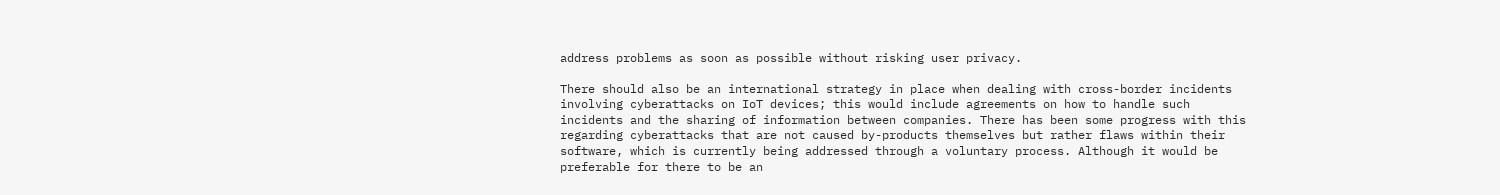address problems as soon as possible without risking user privacy.

There should also be an international strategy in place when dealing with cross-border incidents involving cyberattacks on IoT devices; this would include agreements on how to handle such incidents and the sharing of information between companies. There has been some progress with this regarding cyberattacks that are not caused by-products themselves but rather flaws within their software, which is currently being addressed through a voluntary process. Although it would be preferable for there to be an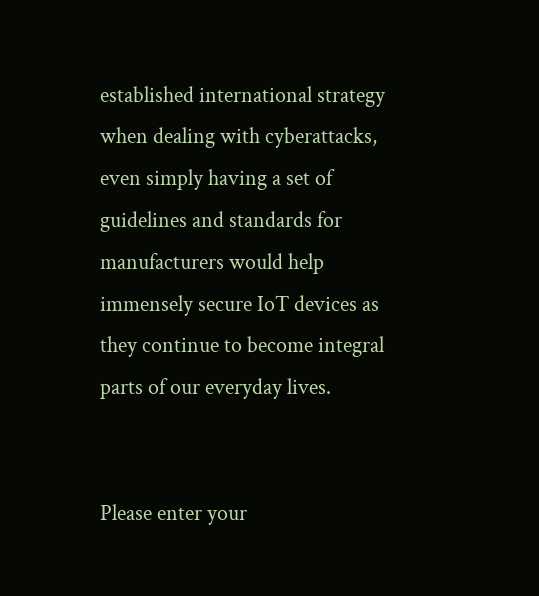established international strategy when dealing with cyberattacks, even simply having a set of guidelines and standards for manufacturers would help immensely secure IoT devices as they continue to become integral parts of our everyday lives.


Please enter your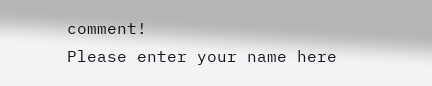comment!
Please enter your name here